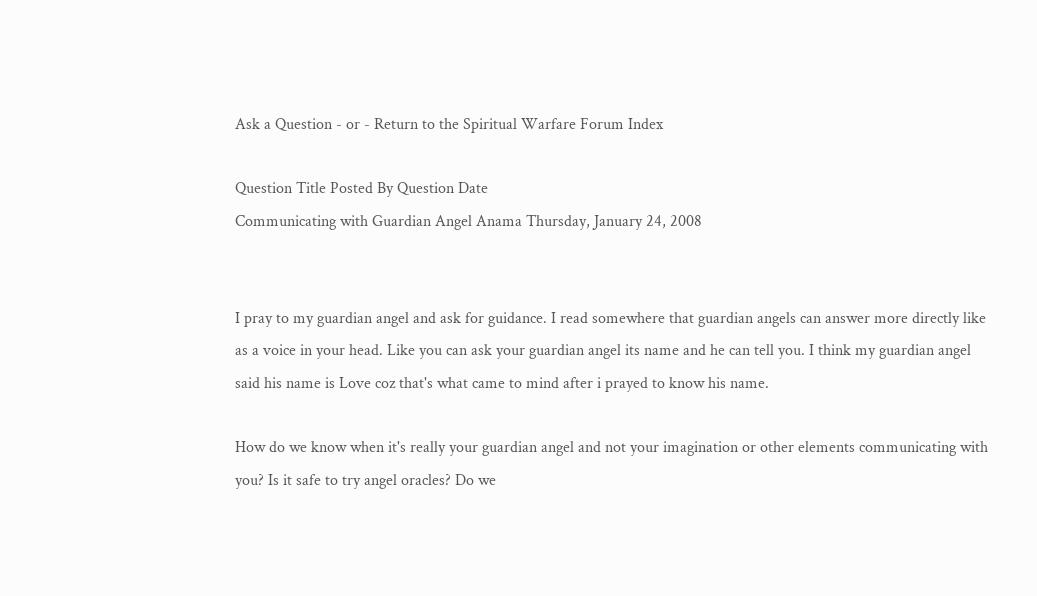Ask a Question - or - Return to the Spiritual Warfare Forum Index

Question Title Posted By Question Date
Communicating with Guardian Angel Anama Thursday, January 24, 2008


I pray to my guardian angel and ask for guidance. I read somewhere that guardian angels can answer more directly like as a voice in your head. Like you can ask your guardian angel its name and he can tell you. I think my guardian angel said his name is Love coz that's what came to mind after i prayed to know his name.

How do we know when it's really your guardian angel and not your imagination or other elements communicating with you? Is it safe to try angel oracles? Do we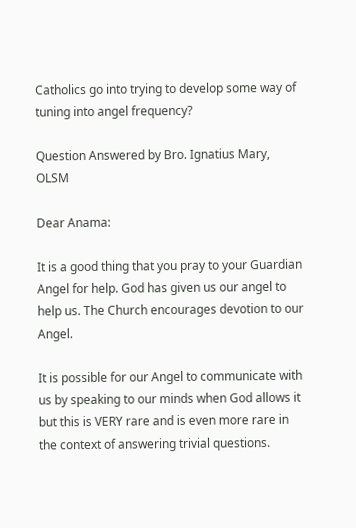Catholics go into trying to develop some way of tuning into angel frequency?

Question Answered by Bro. Ignatius Mary, OLSM

Dear Anama:

It is a good thing that you pray to your Guardian Angel for help. God has given us our angel to help us. The Church encourages devotion to our Angel.

It is possible for our Angel to communicate with us by speaking to our minds when God allows it but this is VERY rare and is even more rare in the context of answering trivial questions.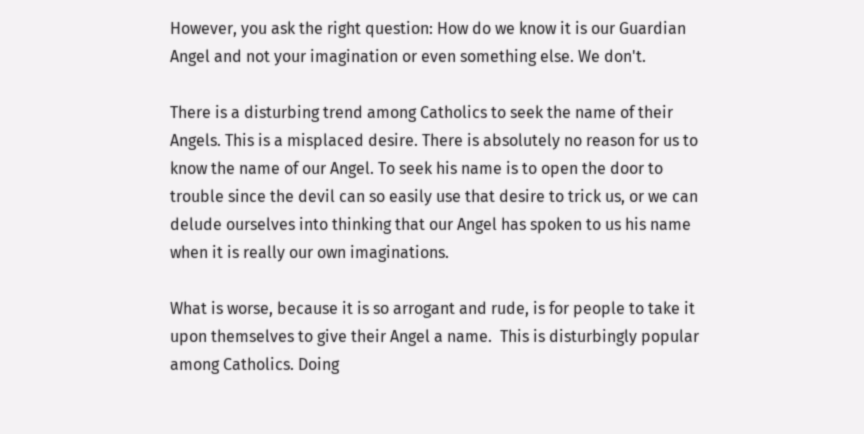However, you ask the right question: How do we know it is our Guardian Angel and not your imagination or even something else. We don't.

There is a disturbing trend among Catholics to seek the name of their Angels. This is a misplaced desire. There is absolutely no reason for us to know the name of our Angel. To seek his name is to open the door to trouble since the devil can so easily use that desire to trick us, or we can delude ourselves into thinking that our Angel has spoken to us his name when it is really our own imaginations.

What is worse, because it is so arrogant and rude, is for people to take it upon themselves to give their Angel a name.  This is disturbingly popular among Catholics. Doing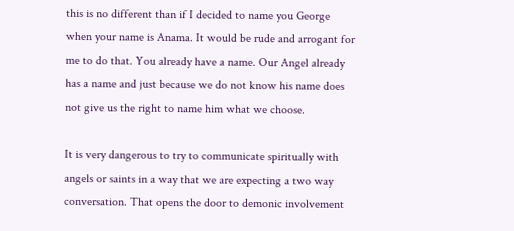this is no different than if I decided to name you George when your name is Anama. It would be rude and arrogant for me to do that. You already have a name. Our Angel already has a name and just because we do not know his name does not give us the right to name him what we choose.

It is very dangerous to try to communicate spiritually with angels or saints in a way that we are expecting a two way conversation. That opens the door to demonic involvement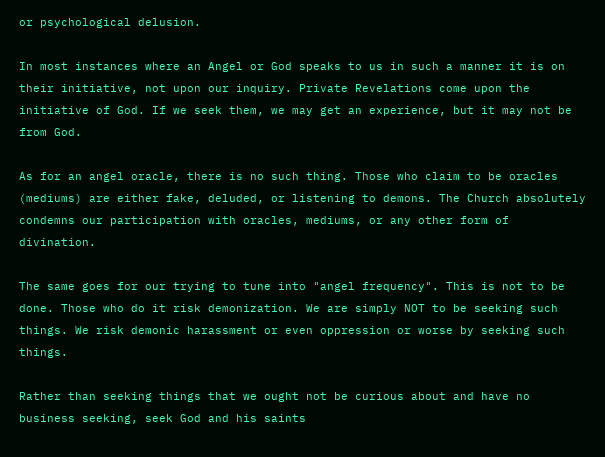or psychological delusion.

In most instances where an Angel or God speaks to us in such a manner it is on their initiative, not upon our inquiry. Private Revelations come upon the initiative of God. If we seek them, we may get an experience, but it may not be from God.

As for an angel oracle, there is no such thing. Those who claim to be oracles (mediums) are either fake, deluded, or listening to demons. The Church absolutely condemns our participation with oracles, mediums, or any other form of divination.

The same goes for our trying to tune into "angel frequency". This is not to be done. Those who do it risk demonization. We are simply NOT to be seeking such things. We risk demonic harassment or even oppression or worse by seeking such things.

Rather than seeking things that we ought not be curious about and have no business seeking, seek God and his saints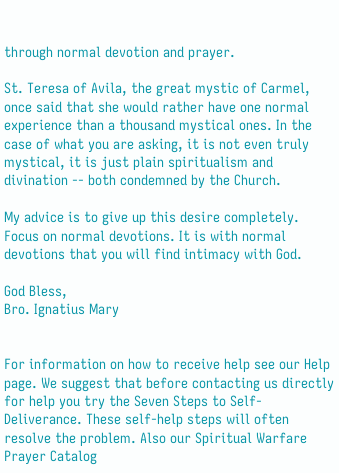through normal devotion and prayer.

St. Teresa of Avila, the great mystic of Carmel, once said that she would rather have one normal experience than a thousand mystical ones. In the case of what you are asking, it is not even truly mystical, it is just plain spiritualism and divination -- both condemned by the Church.

My advice is to give up this desire completely. Focus on normal devotions. It is with normal devotions that you will find intimacy with God.

God Bless,
Bro. Ignatius Mary


For information on how to receive help see our Help page. We suggest that before contacting us directly for help you try the Seven Steps to Self-Deliverance. These self-help steps will often resolve the problem. Also our Spiritual Warfare Prayer Catalog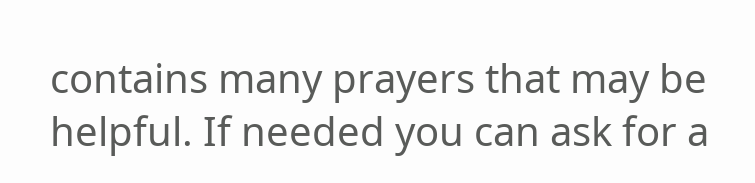contains many prayers that may be helpful. If needed you can ask for a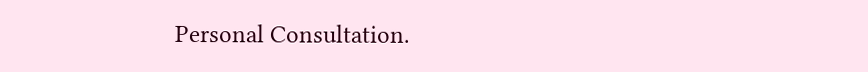Personal Consultation.